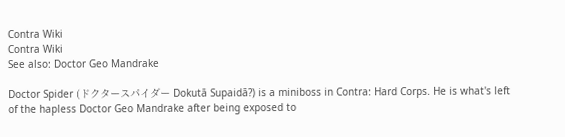Contra Wiki
Contra Wiki
See also: Doctor Geo Mandrake

Doctor Spider (ドクタースパイダー Dokutā Supaidā?) is a miniboss in Contra: Hard Corps. He is what's left of the hapless Doctor Geo Mandrake after being exposed to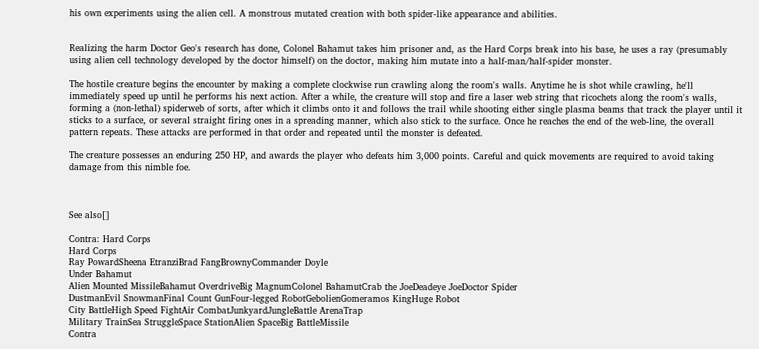his own experiments using the alien cell. A monstrous mutated creation with both spider-like appearance and abilities.


Realizing the harm Doctor Geo's research has done, Colonel Bahamut takes him prisoner and, as the Hard Corps break into his base, he uses a ray (presumably using alien cell technology developed by the doctor himself) on the doctor, making him mutate into a half-man/half-spider monster.

The hostile creature begins the encounter by making a complete clockwise run crawling along the room's walls. Anytime he is shot while crawling, he'll immediately speed up until he performs his next action. After a while, the creature will stop and fire a laser web string that ricochets along the room's walls, forming a (non-lethal) spiderweb of sorts, after which it climbs onto it and follows the trail while shooting either single plasma beams that track the player until it sticks to a surface, or several straight firing ones in a spreading manner, which also stick to the surface. Once he reaches the end of the web-line, the overall pattern repeats. These attacks are performed in that order and repeated until the monster is defeated.

The creature possesses an enduring 250 HP, and awards the player who defeats him 3,000 points. Careful and quick movements are required to avoid taking damage from this nimble foe.



See also[]

Contra: Hard Corps
Hard Corps
Ray PowardSheena EtranziBrad FangBrownyCommander Doyle
Under Bahamut
Alien Mounted MissileBahamut OverdriveBig MagnumColonel BahamutCrab the JoeDeadeye JoeDoctor Spider
DustmanEvil SnowmanFinal Count GunFour-legged RobotGebolienGomeramos KingHuge Robot
City BattleHigh Speed FightAir CombatJunkyardJungleBattle ArenaTrap
Military TrainSea StruggleSpace StationAlien SpaceBig BattleMissile
Contra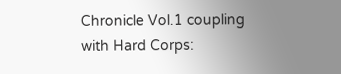Chronicle Vol.1 coupling with Hard Corps: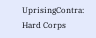UprisingContra: Hard Corps